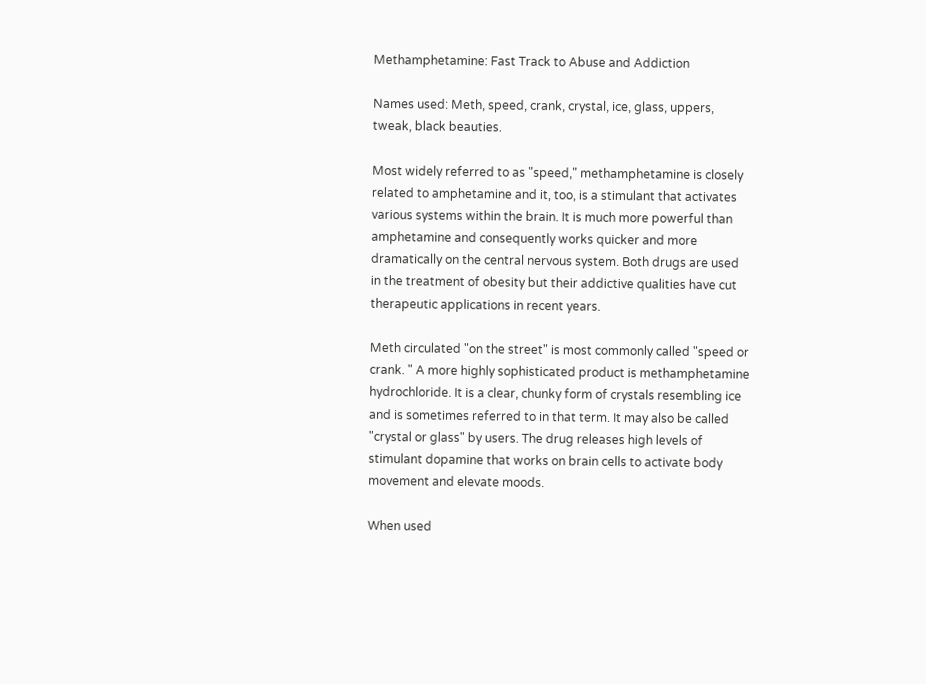Methamphetamine: Fast Track to Abuse and Addiction

Names used: Meth, speed, crank, crystal, ice, glass, uppers, tweak, black beauties.

Most widely referred to as "speed," methamphetamine is closely related to amphetamine and it, too, is a stimulant that activates various systems within the brain. It is much more powerful than amphetamine and consequently works quicker and more dramatically on the central nervous system. Both drugs are used in the treatment of obesity but their addictive qualities have cut therapeutic applications in recent years.

Meth circulated "on the street" is most commonly called "speed or crank. " A more highly sophisticated product is methamphetamine hydrochloride. It is a clear, chunky form of crystals resembling ice and is sometimes referred to in that term. It may also be called "crystal or glass" by users. The drug releases high levels of stimulant dopamine that works on brain cells to activate body movement and elevate moods.

When used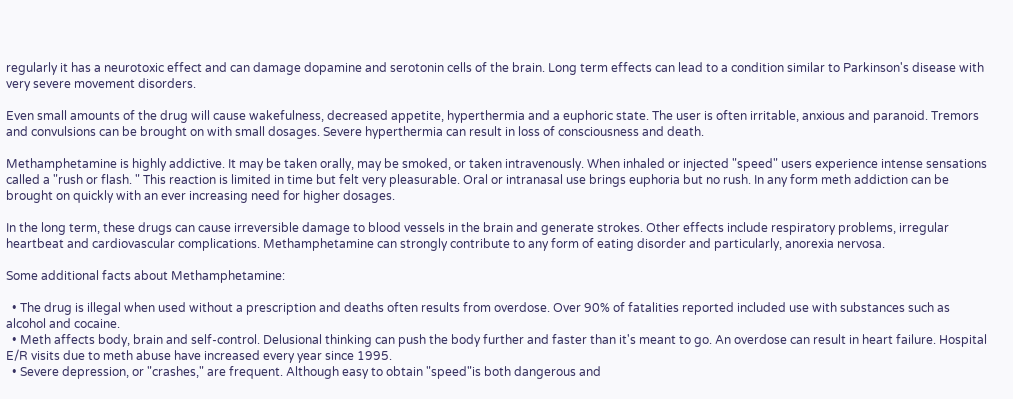regularly it has a neurotoxic effect and can damage dopamine and serotonin cells of the brain. Long term effects can lead to a condition similar to Parkinson's disease with very severe movement disorders.

Even small amounts of the drug will cause wakefulness, decreased appetite, hyperthermia and a euphoric state. The user is often irritable, anxious and paranoid. Tremors and convulsions can be brought on with small dosages. Severe hyperthermia can result in loss of consciousness and death.

Methamphetamine is highly addictive. It may be taken orally, may be smoked, or taken intravenously. When inhaled or injected "speed" users experience intense sensations called a "rush or flash. " This reaction is limited in time but felt very pleasurable. Oral or intranasal use brings euphoria but no rush. In any form meth addiction can be brought on quickly with an ever increasing need for higher dosages.

In the long term, these drugs can cause irreversible damage to blood vessels in the brain and generate strokes. Other effects include respiratory problems, irregular heartbeat and cardiovascular complications. Methamphetamine can strongly contribute to any form of eating disorder and particularly, anorexia nervosa.

Some additional facts about Methamphetamine:

  • The drug is illegal when used without a prescription and deaths often results from overdose. Over 90% of fatalities reported included use with substances such as alcohol and cocaine.
  • Meth affects body, brain and self-control. Delusional thinking can push the body further and faster than it's meant to go. An overdose can result in heart failure. Hospital E/R visits due to meth abuse have increased every year since 1995.
  • Severe depression, or "crashes," are frequent. Although easy to obtain "speed"is both dangerous and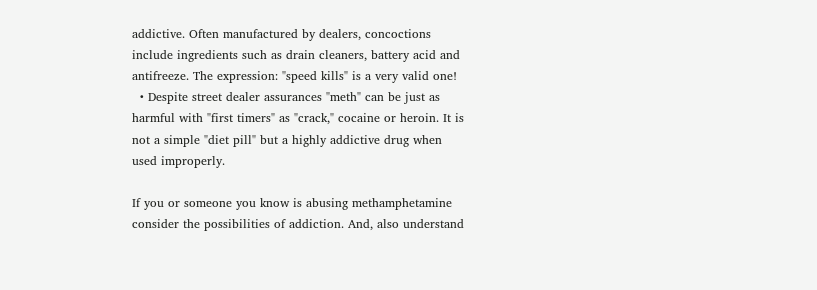addictive. Often manufactured by dealers, concoctions include ingredients such as drain cleaners, battery acid and antifreeze. The expression: "speed kills" is a very valid one!
  • Despite street dealer assurances "meth" can be just as harmful with "first timers" as "crack," cocaine or heroin. It is not a simple "diet pill" but a highly addictive drug when used improperly.

If you or someone you know is abusing methamphetamine consider the possibilities of addiction. And, also understand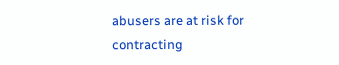abusers are at risk for contracting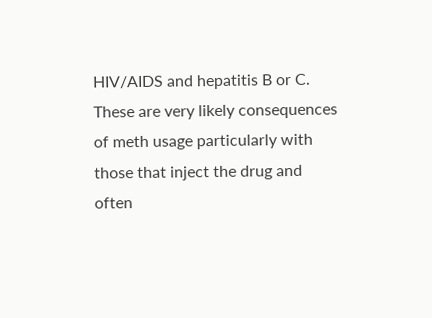HIV/AIDS and hepatitis B or C. These are very likely consequences of meth usage particularly with those that inject the drug and often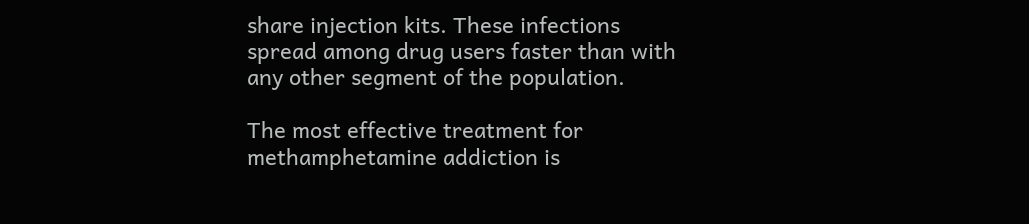share injection kits. These infections spread among drug users faster than with any other segment of the population.

The most effective treatment for methamphetamine addiction is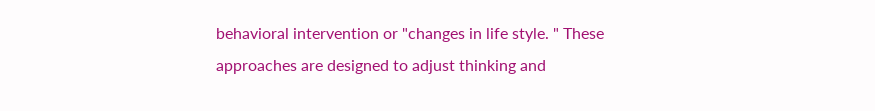behavioral intervention or "changes in life style. " These approaches are designed to adjust thinking and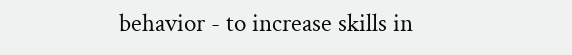behavior - to increase skills in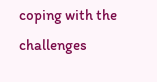coping with the challenges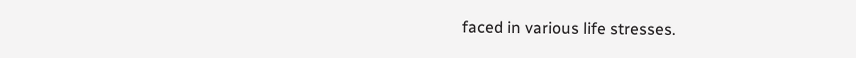faced in various life stresses.